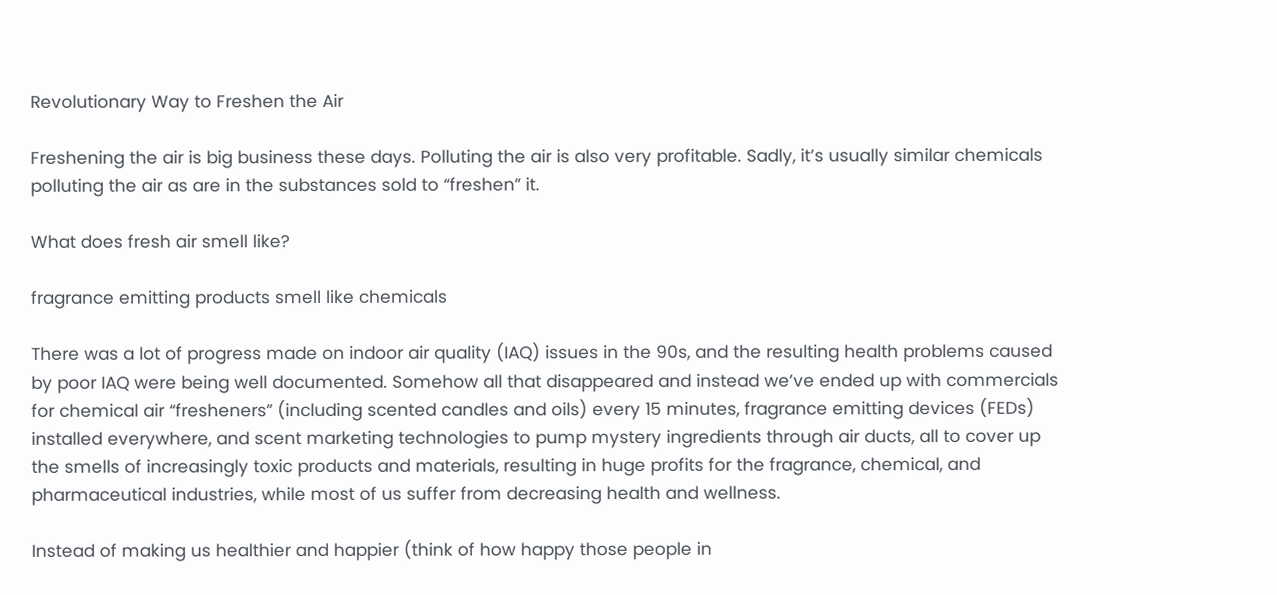Revolutionary Way to Freshen the Air

Freshening the air is big business these days. Polluting the air is also very profitable. Sadly, it’s usually similar chemicals  polluting the air as are in the substances sold to “freshen” it.

What does fresh air smell like?

fragrance emitting products smell like chemicals

There was a lot of progress made on indoor air quality (IAQ) issues in the 90s, and the resulting health problems caused by poor IAQ were being well documented. Somehow all that disappeared and instead we’ve ended up with commercials for chemical air “fresheners” (including scented candles and oils) every 15 minutes, fragrance emitting devices (FEDs) installed everywhere, and scent marketing technologies to pump mystery ingredients through air ducts, all to cover up the smells of increasingly toxic products and materials, resulting in huge profits for the fragrance, chemical, and pharmaceutical industries, while most of us suffer from decreasing health and wellness.

Instead of making us healthier and happier (think of how happy those people in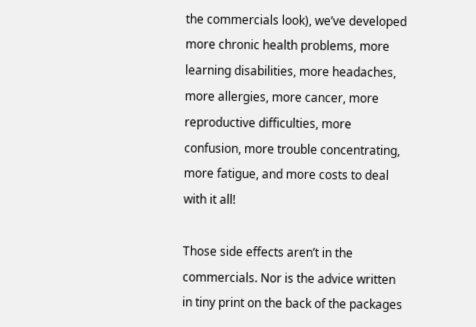the commercials look), we’ve developed more chronic health problems, more learning disabilities, more headaches, more allergies, more cancer, more reproductive difficulties, more confusion, more trouble concentrating, more fatigue, and more costs to deal with it all!

Those side effects aren’t in the commercials. Nor is the advice written in tiny print on the back of the packages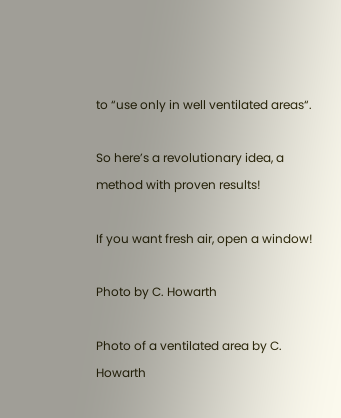to “use only in well ventilated areas“.

So here’s a revolutionary idea, a method with proven results!

If you want fresh air, open a window!

Photo by C. Howarth

Photo of a ventilated area by C. Howarth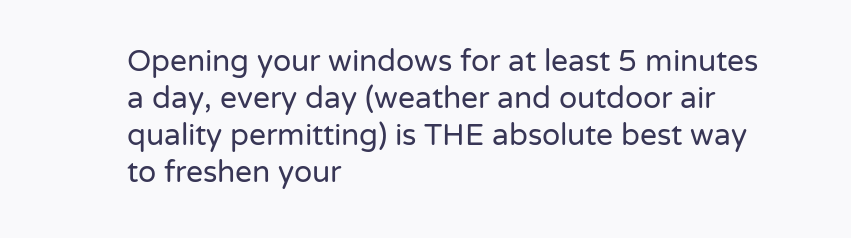Opening your windows for at least 5 minutes a day, every day (weather and outdoor air quality permitting) is THE absolute best way to freshen your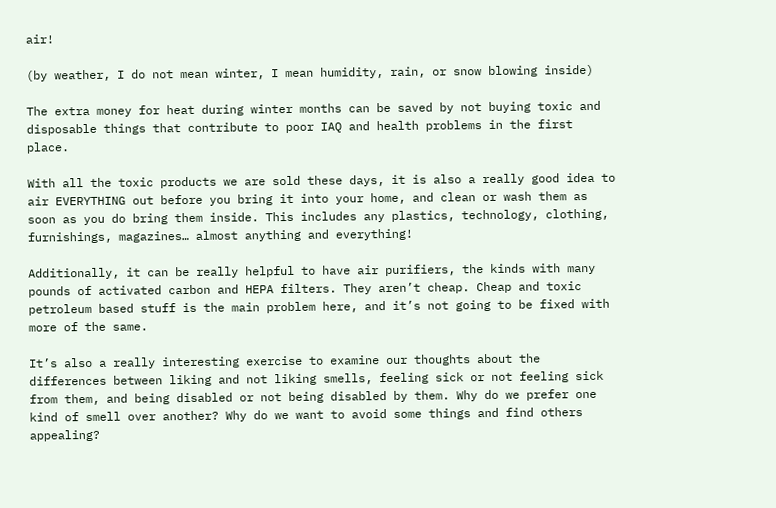air!

(by weather, I do not mean winter, I mean humidity, rain, or snow blowing inside)

The extra money for heat during winter months can be saved by not buying toxic and disposable things that contribute to poor IAQ and health problems in the first place.

With all the toxic products we are sold these days, it is also a really good idea to air EVERYTHING out before you bring it into your home, and clean or wash them as soon as you do bring them inside. This includes any plastics, technology, clothing, furnishings, magazines… almost anything and everything!

Additionally, it can be really helpful to have air purifiers, the kinds with many pounds of activated carbon and HEPA filters. They aren’t cheap. Cheap and toxic petroleum based stuff is the main problem here, and it’s not going to be fixed with more of the same.

It’s also a really interesting exercise to examine our thoughts about the differences between liking and not liking smells, feeling sick or not feeling sick from them, and being disabled or not being disabled by them. Why do we prefer one kind of smell over another? Why do we want to avoid some things and find others appealing?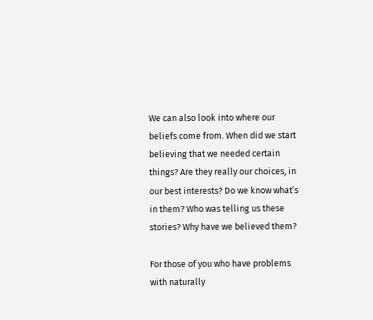We can also look into where our beliefs come from. When did we start believing that we needed certain things? Are they really our choices, in our best interests? Do we know what’s in them? Who was telling us these stories? Why have we believed them?

For those of you who have problems with naturally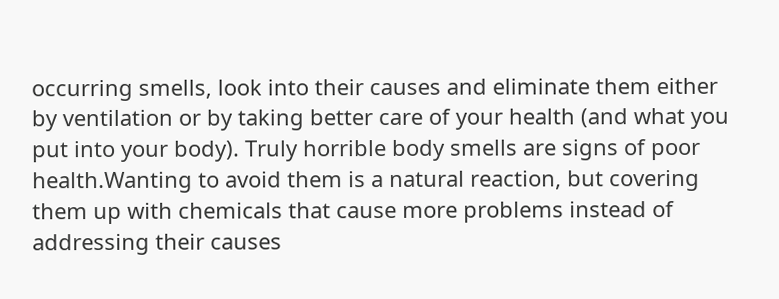occurring smells, look into their causes and eliminate them either by ventilation or by taking better care of your health (and what you put into your body). Truly horrible body smells are signs of poor health.Wanting to avoid them is a natural reaction, but covering them up with chemicals that cause more problems instead of addressing their causes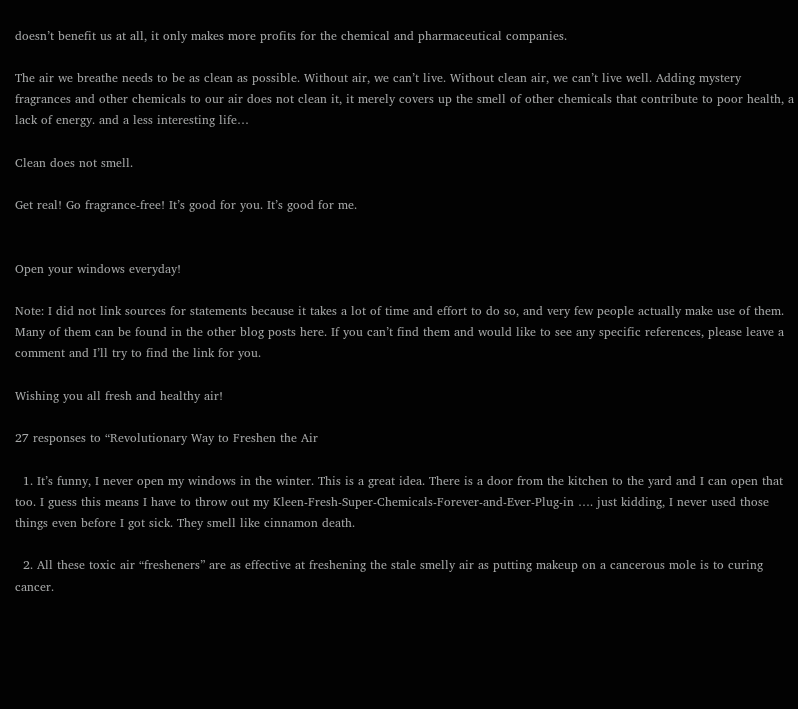doesn’t benefit us at all, it only makes more profits for the chemical and pharmaceutical companies.

The air we breathe needs to be as clean as possible. Without air, we can’t live. Without clean air, we can’t live well. Adding mystery fragrances and other chemicals to our air does not clean it, it merely covers up the smell of other chemicals that contribute to poor health, a lack of energy. and a less interesting life…

Clean does not smell.

Get real! Go fragrance-free! It’s good for you. It’s good for me.


Open your windows everyday!

Note: I did not link sources for statements because it takes a lot of time and effort to do so, and very few people actually make use of them. Many of them can be found in the other blog posts here. If you can’t find them and would like to see any specific references, please leave a comment and I’ll try to find the link for you.

Wishing you all fresh and healthy air!

27 responses to “Revolutionary Way to Freshen the Air

  1. It’s funny, I never open my windows in the winter. This is a great idea. There is a door from the kitchen to the yard and I can open that too. I guess this means I have to throw out my Kleen-Fresh-Super-Chemicals-Forever-and-Ever-Plug-in …. just kidding, I never used those things even before I got sick. They smell like cinnamon death.

  2. All these toxic air “fresheners” are as effective at freshening the stale smelly air as putting makeup on a cancerous mole is to curing cancer.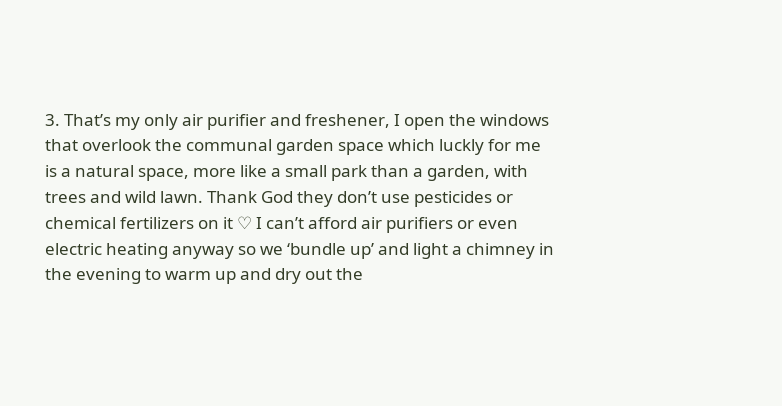3. That’s my only air purifier and freshener, I open the windows that overlook the communal garden space which luckly for me is a natural space, more like a small park than a garden, with trees and wild lawn. Thank God they don’t use pesticides or chemical fertilizers on it ♡ I can’t afford air purifiers or even electric heating anyway so we ‘bundle up’ and light a chimney in the evening to warm up and dry out the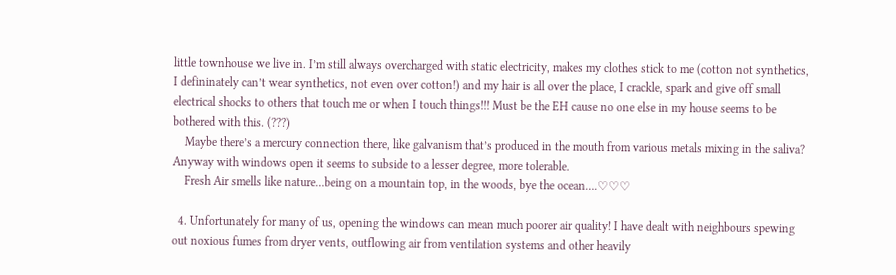little townhouse we live in. I’m still always overcharged with static electricity, makes my clothes stick to me (cotton not synthetics, I defininately can’t wear synthetics, not even over cotton!) and my hair is all over the place, I crackle, spark and give off small electrical shocks to others that touch me or when I touch things!!! Must be the EH cause no one else in my house seems to be bothered with this. (???)
    Maybe there’s a mercury connection there, like galvanism that’s produced in the mouth from various metals mixing in the saliva? Anyway with windows open it seems to subside to a lesser degree, more tolerable.
    Fresh Air smells like nature…being on a mountain top, in the woods, bye the ocean….♡♡♡

  4. Unfortunately for many of us, opening the windows can mean much poorer air quality! I have dealt with neighbours spewing out noxious fumes from dryer vents, outflowing air from ventilation systems and other heavily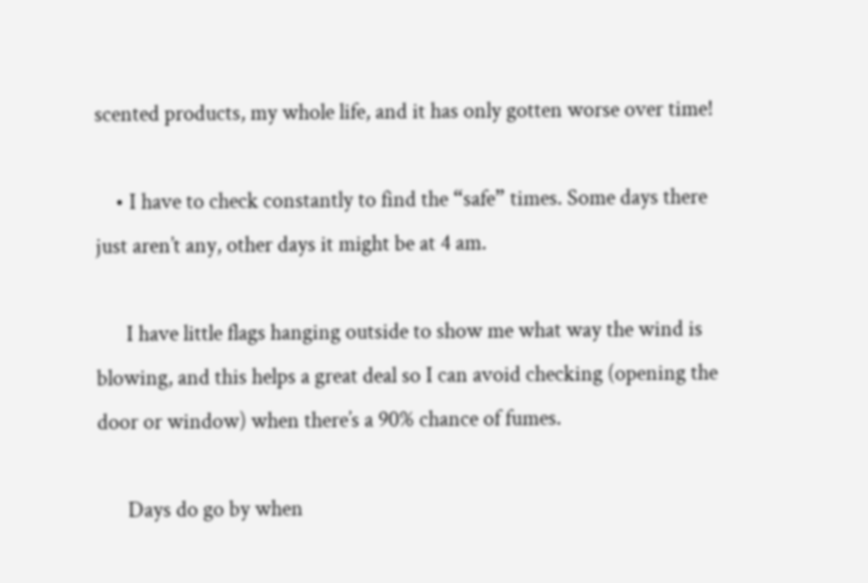scented products, my whole life, and it has only gotten worse over time!

    • I have to check constantly to find the “safe” times. Some days there just aren’t any, other days it might be at 4 am.

      I have little flags hanging outside to show me what way the wind is blowing, and this helps a great deal so I can avoid checking (opening the door or window) when there’s a 90% chance of fumes.

      Days do go by when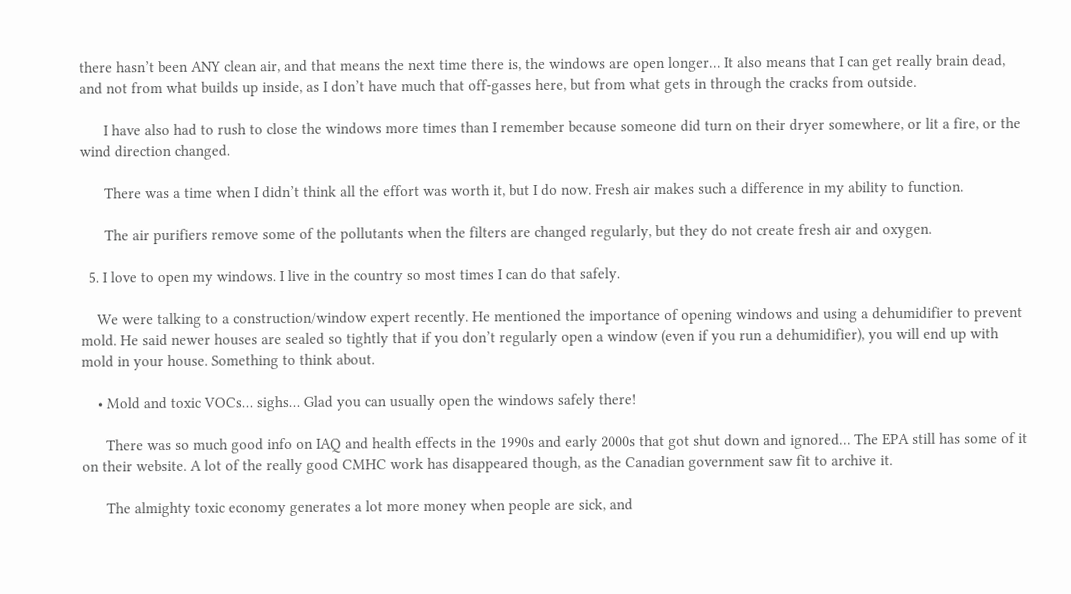there hasn’t been ANY clean air, and that means the next time there is, the windows are open longer… It also means that I can get really brain dead, and not from what builds up inside, as I don’t have much that off-gasses here, but from what gets in through the cracks from outside.

      I have also had to rush to close the windows more times than I remember because someone did turn on their dryer somewhere, or lit a fire, or the wind direction changed.

      There was a time when I didn’t think all the effort was worth it, but I do now. Fresh air makes such a difference in my ability to function.

      The air purifiers remove some of the pollutants when the filters are changed regularly, but they do not create fresh air and oxygen.

  5. I love to open my windows. I live in the country so most times I can do that safely.

    We were talking to a construction/window expert recently. He mentioned the importance of opening windows and using a dehumidifier to prevent mold. He said newer houses are sealed so tightly that if you don’t regularly open a window (even if you run a dehumidifier), you will end up with mold in your house. Something to think about.

    • Mold and toxic VOCs… sighs… Glad you can usually open the windows safely there!

      There was so much good info on IAQ and health effects in the 1990s and early 2000s that got shut down and ignored… The EPA still has some of it on their website. A lot of the really good CMHC work has disappeared though, as the Canadian government saw fit to archive it.

      The almighty toxic economy generates a lot more money when people are sick, and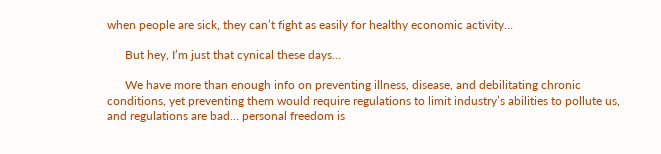when people are sick, they can’t fight as easily for healthy economic activity…

      But hey, I’m just that cynical these days…

      We have more than enough info on preventing illness, disease, and debilitating chronic conditions, yet preventing them would require regulations to limit industry’s abilities to pollute us, and regulations are bad… personal freedom is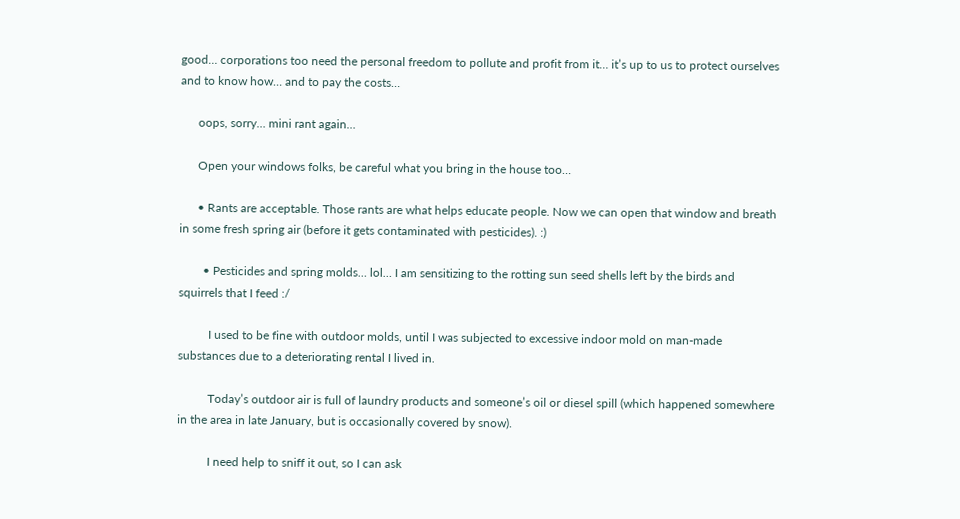good… corporations too need the personal freedom to pollute and profit from it… it’s up to us to protect ourselves and to know how… and to pay the costs…

      oops, sorry… mini rant again…

      Open your windows folks, be careful what you bring in the house too…

      • Rants are acceptable. Those rants are what helps educate people. Now we can open that window and breath in some fresh spring air (before it gets contaminated with pesticides). :)

        • Pesticides and spring molds… lol… I am sensitizing to the rotting sun seed shells left by the birds and squirrels that I feed :/

          I used to be fine with outdoor molds, until I was subjected to excessive indoor mold on man-made substances due to a deteriorating rental I lived in.

          Today’s outdoor air is full of laundry products and someone’s oil or diesel spill (which happened somewhere in the area in late January, but is occasionally covered by snow).

          I need help to sniff it out, so I can ask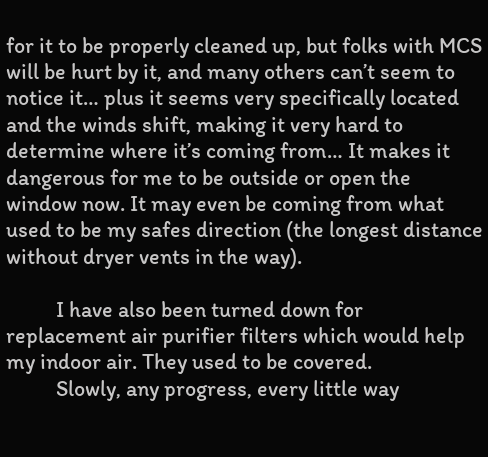for it to be properly cleaned up, but folks with MCS will be hurt by it, and many others can’t seem to notice it… plus it seems very specifically located and the winds shift, making it very hard to determine where it’s coming from… It makes it dangerous for me to be outside or open the window now. It may even be coming from what used to be my safes direction (the longest distance without dryer vents in the way).

          I have also been turned down for replacement air purifier filters which would help my indoor air. They used to be covered.
          Slowly, any progress, every little way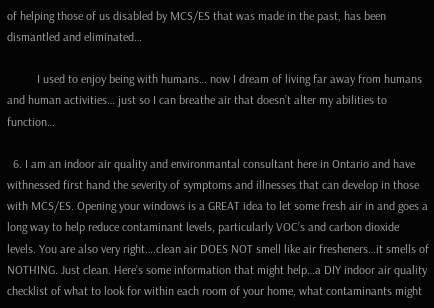of helping those of us disabled by MCS/ES that was made in the past, has been dismantled and eliminated…

          I used to enjoy being with humans… now I dream of living far away from humans and human activities… just so I can breathe air that doesn’t alter my abilities to function…

  6. I am an indoor air quality and environmantal consultant here in Ontario and have withnessed first hand the severity of symptoms and illnesses that can develop in those with MCS/ES. Opening your windows is a GREAT idea to let some fresh air in and goes a long way to help reduce contaminant levels, particularly VOC’s and carbon dioxide levels. You are also very right….clean air DOES NOT smell like air fresheners…it smells of NOTHING. Just clean. Here’s some information that might help…a DIY indoor air quality checklist of what to look for within each room of your home, what contaminants might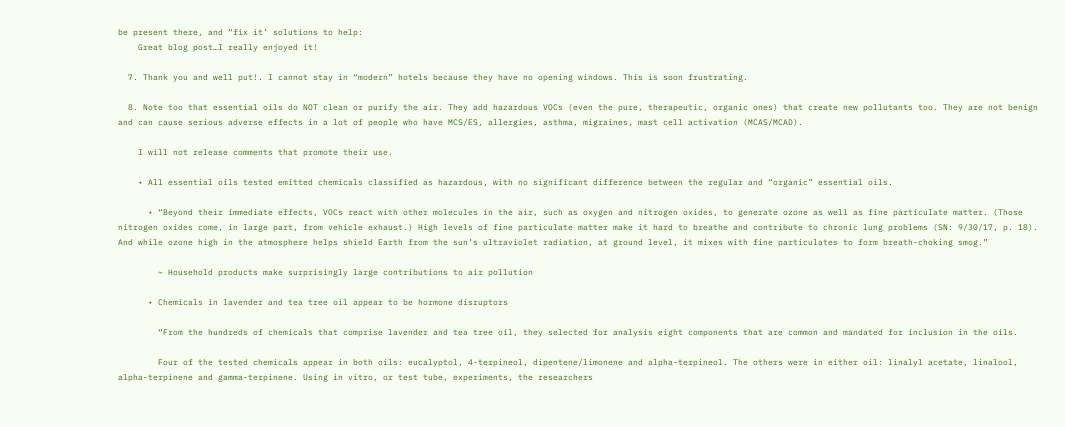be present there, and “fix it’ solutions to help:
    Great blog post…I really enjoyed it!

  7. Thank you and well put!. I cannot stay in “modern” hotels because they have no opening windows. This is soon frustrating.

  8. Note too that essential oils do NOT clean or purify the air. They add hazardous VOCs (even the pure, therapeutic, organic ones) that create new pollutants too. They are not benign and can cause serious adverse effects in a lot of people who have MCS/ES, allergies, asthma, migraines, mast cell activation (MCAS/MCAD).

    I will not release comments that promote their use.

    • All essential oils tested emitted chemicals classified as hazardous, with no significant difference between the regular and “organic” essential oils.

      • “Beyond their immediate effects, VOCs react with other molecules in the air, such as oxygen and nitrogen oxides, to generate ozone as well as fine particulate matter. (Those nitrogen oxides come, in large part, from vehicle exhaust.) High levels of fine particulate matter make it hard to breathe and contribute to chronic lung problems (SN: 9/30/17, p. 18). And while ozone high in the atmosphere helps shield Earth from the sun’s ultraviolet radiation, at ground level, it mixes with fine particulates to form breath-choking smog.”

        ~ Household products make surprisingly large contributions to air pollution

      • Chemicals in lavender and tea tree oil appear to be hormone disruptors

        “From the hundreds of chemicals that comprise lavender and tea tree oil, they selected for analysis eight components that are common and mandated for inclusion in the oils.

        Four of the tested chemicals appear in both oils: eucalyptol, 4-terpineol, dipentene/limonene and alpha-terpineol. The others were in either oil: linalyl acetate, linalool, alpha-terpinene and gamma-terpinene. Using in vitro, or test tube, experiments, the researchers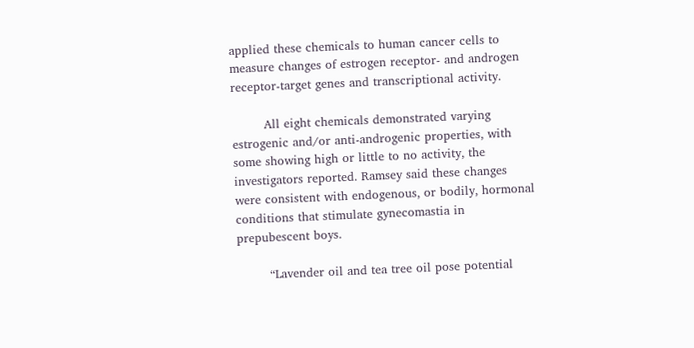applied these chemicals to human cancer cells to measure changes of estrogen receptor- and androgen receptor-target genes and transcriptional activity.

        All eight chemicals demonstrated varying estrogenic and/or anti-androgenic properties, with some showing high or little to no activity, the investigators reported. Ramsey said these changes were consistent with endogenous, or bodily, hormonal conditions that stimulate gynecomastia in prepubescent boys.

        “Lavender oil and tea tree oil pose potential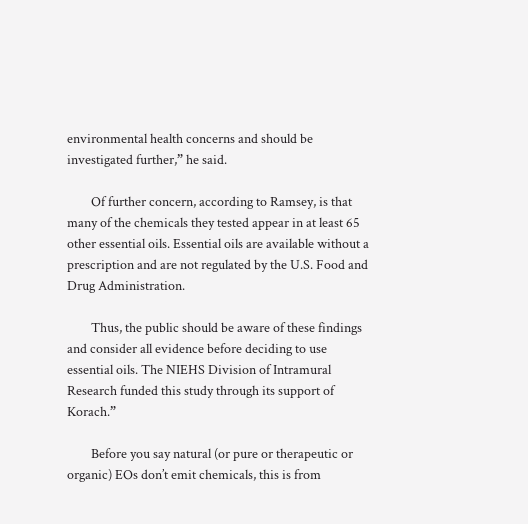environmental health concerns and should be investigated further,” he said.

        Of further concern, according to Ramsey, is that many of the chemicals they tested appear in at least 65 other essential oils. Essential oils are available without a prescription and are not regulated by the U.S. Food and Drug Administration.

        Thus, the public should be aware of these findings and consider all evidence before deciding to use essential oils. The NIEHS Division of Intramural Research funded this study through its support of Korach.”

        Before you say natural (or pure or therapeutic or organic) EOs don’t emit chemicals, this is from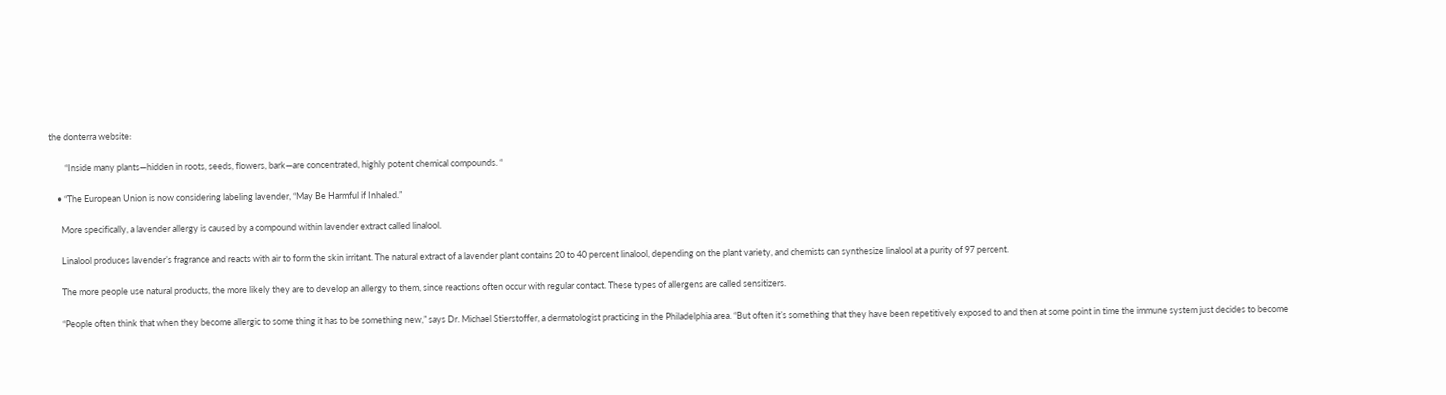the donterra website:

        “Inside many plants—hidden in roots, seeds, flowers, bark—are concentrated, highly potent chemical compounds. “

    • “The European Union is now considering labeling lavender, “May Be Harmful if Inhaled.”

      More specifically, a lavender allergy is caused by a compound within lavender extract called linalool.

      Linalool produces lavender’s fragrance and reacts with air to form the skin irritant. The natural extract of a lavender plant contains 20 to 40 percent linalool, depending on the plant variety, and chemists can synthesize linalool at a purity of 97 percent.

      The more people use natural products, the more likely they are to develop an allergy to them, since reactions often occur with regular contact. These types of allergens are called sensitizers.

      “People often think that when they become allergic to some thing it has to be something new,” says Dr. Michael Stierstoffer, a dermatologist practicing in the Philadelphia area. “But often it’s something that they have been repetitively exposed to and then at some point in time the immune system just decides to become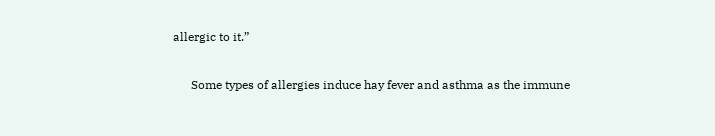allergic to it.”

      Some types of allergies induce hay fever and asthma as the immune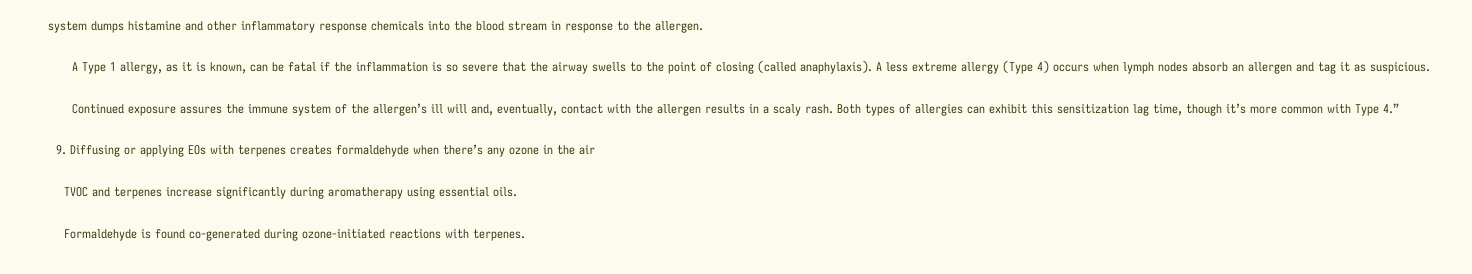system dumps histamine and other inflammatory response chemicals into the blood stream in response to the allergen.

      A Type 1 allergy, as it is known, can be fatal if the inflammation is so severe that the airway swells to the point of closing (called anaphylaxis). A less extreme allergy (Type 4) occurs when lymph nodes absorb an allergen and tag it as suspicious.

      Continued exposure assures the immune system of the allergen’s ill will and, eventually, contact with the allergen results in a scaly rash. Both types of allergies can exhibit this sensitization lag time, though it’s more common with Type 4.”

  9. Diffusing or applying EOs with terpenes creates formaldehyde when there’s any ozone in the air

    TVOC and terpenes increase significantly during aromatherapy using essential oils.

    Formaldehyde is found co-generated during ozone-initiated reactions with terpenes.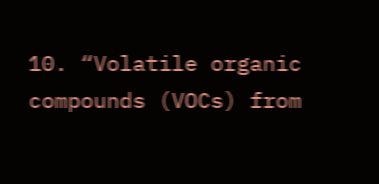10. “Volatile organic compounds (VOCs) from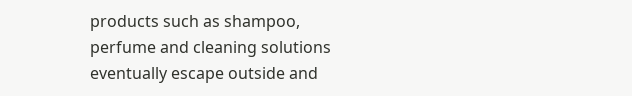products such as shampoo, perfume and cleaning solutions eventually escape outside and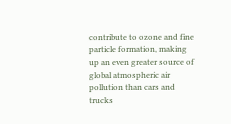contribute to ozone and fine particle formation, making up an even greater source of global atmospheric air pollution than cars and trucks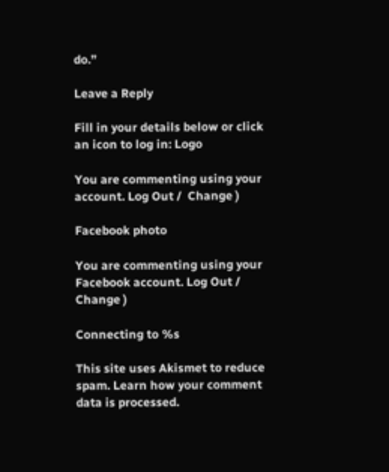do.”

Leave a Reply

Fill in your details below or click an icon to log in: Logo

You are commenting using your account. Log Out /  Change )

Facebook photo

You are commenting using your Facebook account. Log Out /  Change )

Connecting to %s

This site uses Akismet to reduce spam. Learn how your comment data is processed.